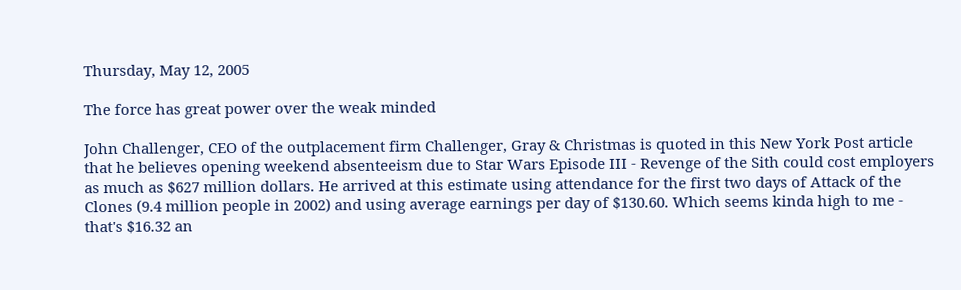Thursday, May 12, 2005

The force has great power over the weak minded

John Challenger, CEO of the outplacement firm Challenger, Gray & Christmas is quoted in this New York Post article that he believes opening weekend absenteeism due to Star Wars Episode III - Revenge of the Sith could cost employers as much as $627 million dollars. He arrived at this estimate using attendance for the first two days of Attack of the Clones (9.4 million people in 2002) and using average earnings per day of $130.60. Which seems kinda high to me - that's $16.32 an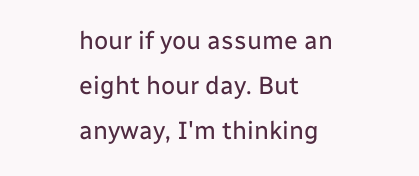hour if you assume an eight hour day. But anyway, I'm thinking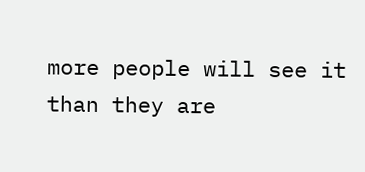more people will see it than they are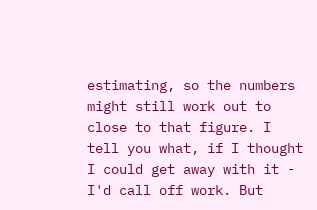estimating, so the numbers might still work out to close to that figure. I tell you what, if I thought I could get away with it - I'd call off work. But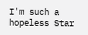I'm such a hopeless Star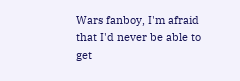Wars fanboy, I'm afraid that I'd never be able to get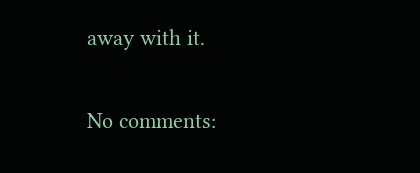away with it.

No comments: